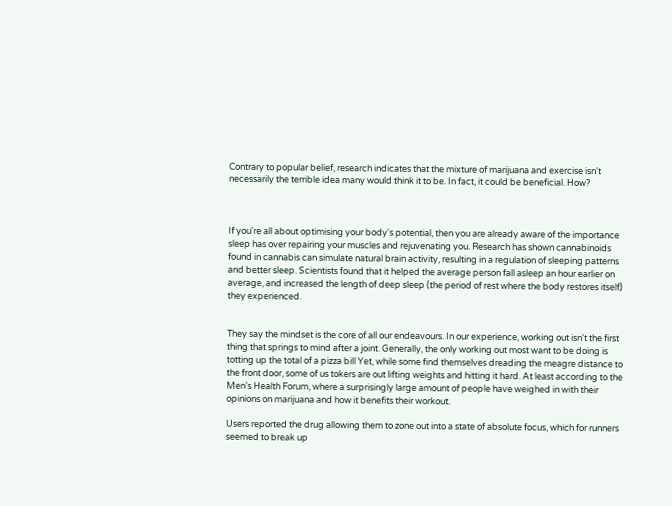Contrary to popular belief, research indicates that the mixture of marijuana and exercise isn't necessarily the terrible idea many would think it to be. In fact, it could be beneficial. How?



If you're all about optimising your body's potential, then you are already aware of the importance sleep has over repairing your muscles and rejuvenating you. Research has shown cannabinoids found in cannabis can simulate natural brain activity, resulting in a regulation of sleeping patterns and better sleep. Scientists found that it helped the average person fall asleep an hour earlier on average, and increased the length of deep sleep (the period of rest where the body restores itself) they experienced.


They say the mindset is the core of all our endeavours. In our experience, working out isn't the first thing that springs to mind after a joint. Generally, the only working out most want to be doing is totting up the total of a pizza bill Yet, while some find themselves dreading the meagre distance to the front door, some of us tokers are out lifting weights and hitting it hard. At least according to the Men's Health Forum, where a surprisingly large amount of people have weighed in with their opinions on marijuana and how it benefits their workout.

Users reported the drug allowing them to zone out into a state of absolute focus, which for runners seemed to break up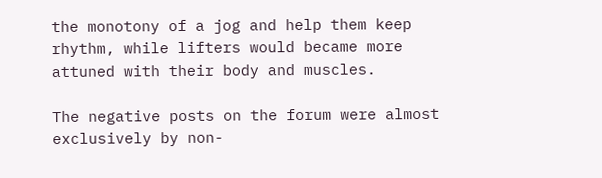the monotony of a jog and help them keep rhythm, while lifters would became more attuned with their body and muscles.

The negative posts on the forum were almost exclusively by non-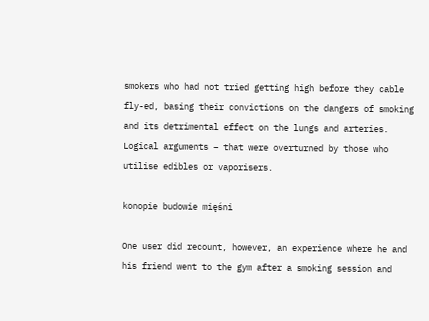smokers who had not tried getting high before they cable fly-ed, basing their convictions on the dangers of smoking and its detrimental effect on the lungs and arteries. Logical arguments – that were overturned by those who utilise edibles or vaporisers.

konopie budowie mięśni

One user did recount, however, an experience where he and his friend went to the gym after a smoking session and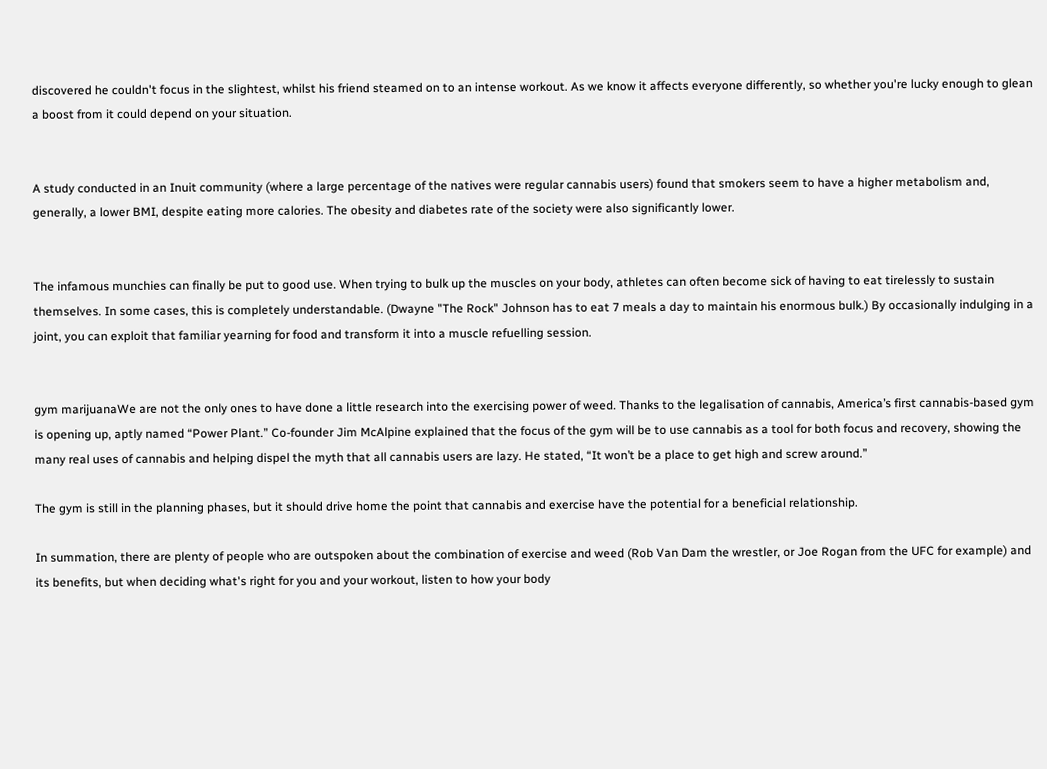discovered he couldn't focus in the slightest, whilst his friend steamed on to an intense workout. As we know it affects everyone differently, so whether you're lucky enough to glean a boost from it could depend on your situation.


A study conducted in an Inuit community (where a large percentage of the natives were regular cannabis users) found that smokers seem to have a higher metabolism and, generally, a lower BMI, despite eating more calories. The obesity and diabetes rate of the society were also significantly lower.


The infamous munchies can finally be put to good use. When trying to bulk up the muscles on your body, athletes can often become sick of having to eat tirelessly to sustain themselves. In some cases, this is completely understandable. (Dwayne "The Rock" Johnson has to eat 7 meals a day to maintain his enormous bulk.) By occasionally indulging in a joint, you can exploit that familiar yearning for food and transform it into a muscle refuelling session.


gym marijuanaWe are not the only ones to have done a little research into the exercising power of weed. Thanks to the legalisation of cannabis, America’s first cannabis-based gym is opening up, aptly named “Power Plant.” Co-founder Jim McAlpine explained that the focus of the gym will be to use cannabis as a tool for both focus and recovery, showing the many real uses of cannabis and helping dispel the myth that all cannabis users are lazy. He stated, “It won’t be a place to get high and screw around.”

The gym is still in the planning phases, but it should drive home the point that cannabis and exercise have the potential for a beneficial relationship.

In summation, there are plenty of people who are outspoken about the combination of exercise and weed (Rob Van Dam the wrestler, or Joe Rogan from the UFC for example) and its benefits, but when deciding what's right for you and your workout, listen to how your body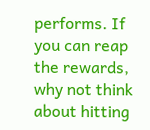performs. If you can reap the rewards, why not think about hitting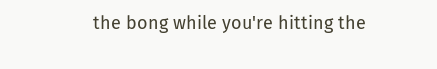the bong while you're hitting the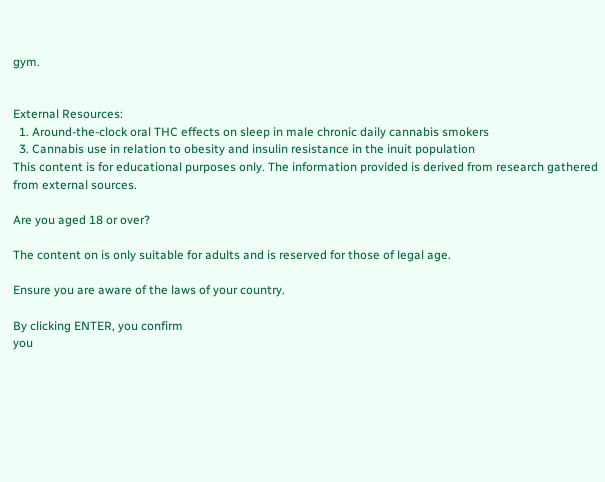gym.


External Resources:
  1. Around‐the‐clock oral THC effects on sleep in male chronic daily cannabis smokers
  3. Cannabis use in relation to obesity and insulin resistance in the inuit population
This content is for educational purposes only. The information provided is derived from research gathered from external sources.

Are you aged 18 or over?

The content on is only suitable for adults and is reserved for those of legal age.

Ensure you are aware of the laws of your country.

By clicking ENTER, you confirm
you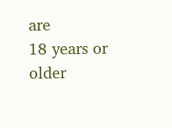are
18 years or older